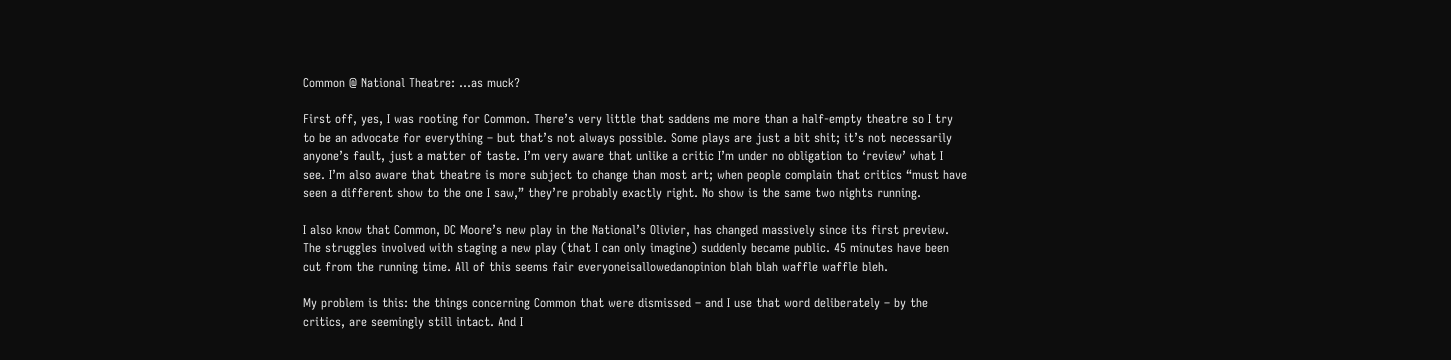Common @ National Theatre: …as muck?

First off, yes, I was rooting for Common. There’s very little that saddens me more than a half-empty theatre so I try to be an advocate for everything – but that’s not always possible. Some plays are just a bit shit; it’s not necessarily anyone’s fault, just a matter of taste. I’m very aware that unlike a critic I’m under no obligation to ‘review’ what I see. I’m also aware that theatre is more subject to change than most art; when people complain that critics “must have seen a different show to the one I saw,” they’re probably exactly right. No show is the same two nights running.

I also know that Common, DC Moore’s new play in the National’s Olivier, has changed massively since its first preview. The struggles involved with staging a new play (that I can only imagine) suddenly became public. 45 minutes have been cut from the running time. All of this seems fair everyoneisallowedanopinion blah blah waffle waffle bleh.

My problem is this: the things concerning Common that were dismissed – and I use that word deliberately – by the critics, are seemingly still intact. And I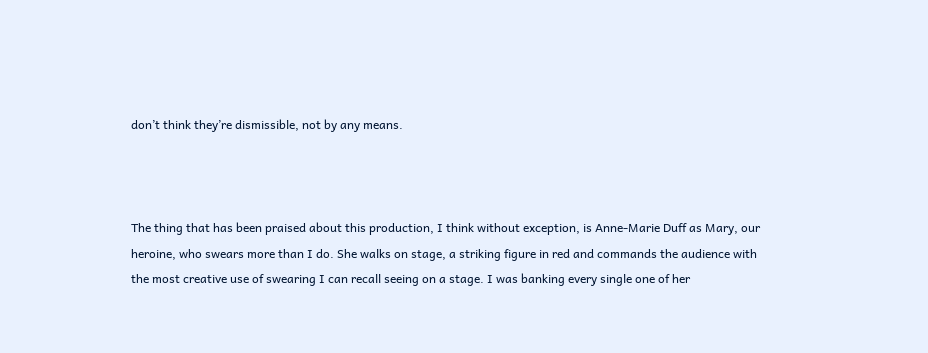don’t think they’re dismissible, not by any means.



The thing that has been praised about this production, I think without exception, is Anne-Marie Duff as Mary, our heroine, who swears more than I do. She walks on stage, a striking figure in red and commands the audience with the most creative use of swearing I can recall seeing on a stage. I was banking every single one of her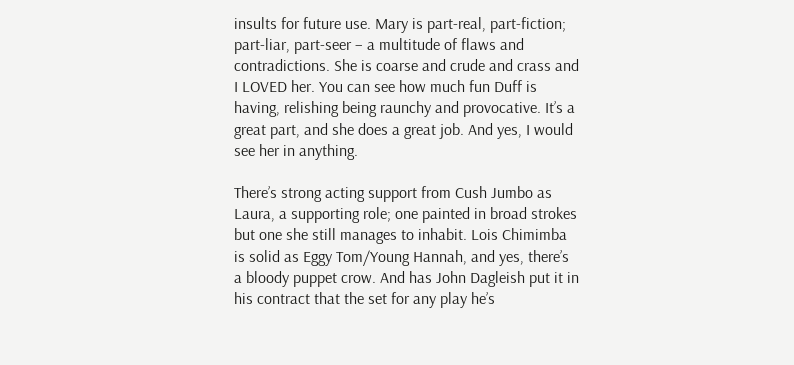insults for future use. Mary is part-real, part-fiction; part-liar, part-seer – a multitude of flaws and contradictions. She is coarse and crude and crass and I LOVED her. You can see how much fun Duff is having, relishing being raunchy and provocative. It’s a great part, and she does a great job. And yes, I would see her in anything.

There’s strong acting support from Cush Jumbo as Laura, a supporting role; one painted in broad strokes but one she still manages to inhabit. Lois Chimimba is solid as Eggy Tom/Young Hannah, and yes, there’s a bloody puppet crow. And has John Dagleish put it in his contract that the set for any play he’s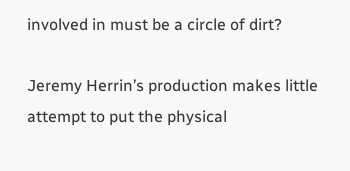involved in must be a circle of dirt?

Jeremy Herrin’s production makes little attempt to put the physical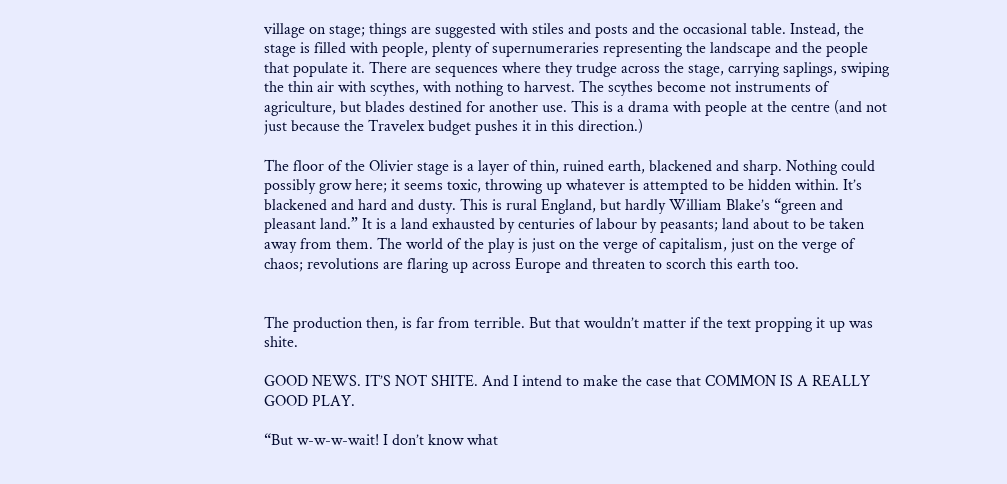village on stage; things are suggested with stiles and posts and the occasional table. Instead, the stage is filled with people, plenty of supernumeraries representing the landscape and the people that populate it. There are sequences where they trudge across the stage, carrying saplings, swiping the thin air with scythes, with nothing to harvest. The scythes become not instruments of agriculture, but blades destined for another use. This is a drama with people at the centre (and not just because the Travelex budget pushes it in this direction.)

The floor of the Olivier stage is a layer of thin, ruined earth, blackened and sharp. Nothing could possibly grow here; it seems toxic, throwing up whatever is attempted to be hidden within. It’s blackened and hard and dusty. This is rural England, but hardly William Blake’s “green and pleasant land.” It is a land exhausted by centuries of labour by peasants; land about to be taken away from them. The world of the play is just on the verge of capitalism, just on the verge of chaos; revolutions are flaring up across Europe and threaten to scorch this earth too.


The production then, is far from terrible. But that wouldn’t matter if the text propping it up was shite.

GOOD NEWS. IT’S NOT SHITE. And I intend to make the case that COMMON IS A REALLY GOOD PLAY.

“But w-w-w-wait! I don’t know what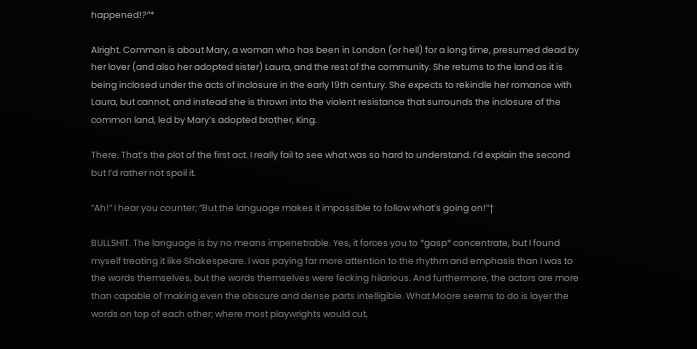happened!?”*

Alright. Common is about Mary, a woman who has been in London (or hell) for a long time, presumed dead by her lover (and also her adopted sister) Laura, and the rest of the community. She returns to the land as it is being inclosed under the acts of inclosure in the early 19th century. She expects to rekindle her romance with Laura, but cannot, and instead she is thrown into the violent resistance that surrounds the inclosure of the common land, led by Mary’s adopted brother, King.

There. That’s the plot of the first act. I really fail to see what was so hard to understand. I’d explain the second but I’d rather not spoil it.

“Ah!” I hear you counter; “But the language makes it impossible to follow what’s going on!”†

BULLSHIT. The language is by no means impenetrable. Yes, it forces you to *gasp* concentrate, but I found myself treating it like Shakespeare. I was paying far more attention to the rhythm and emphasis than I was to the words themselves, but the words themselves were fecking hilarious. And furthermore, the actors are more than capable of making even the obscure and dense parts intelligible. What Moore seems to do is layer the words on top of each other; where most playwrights would cut,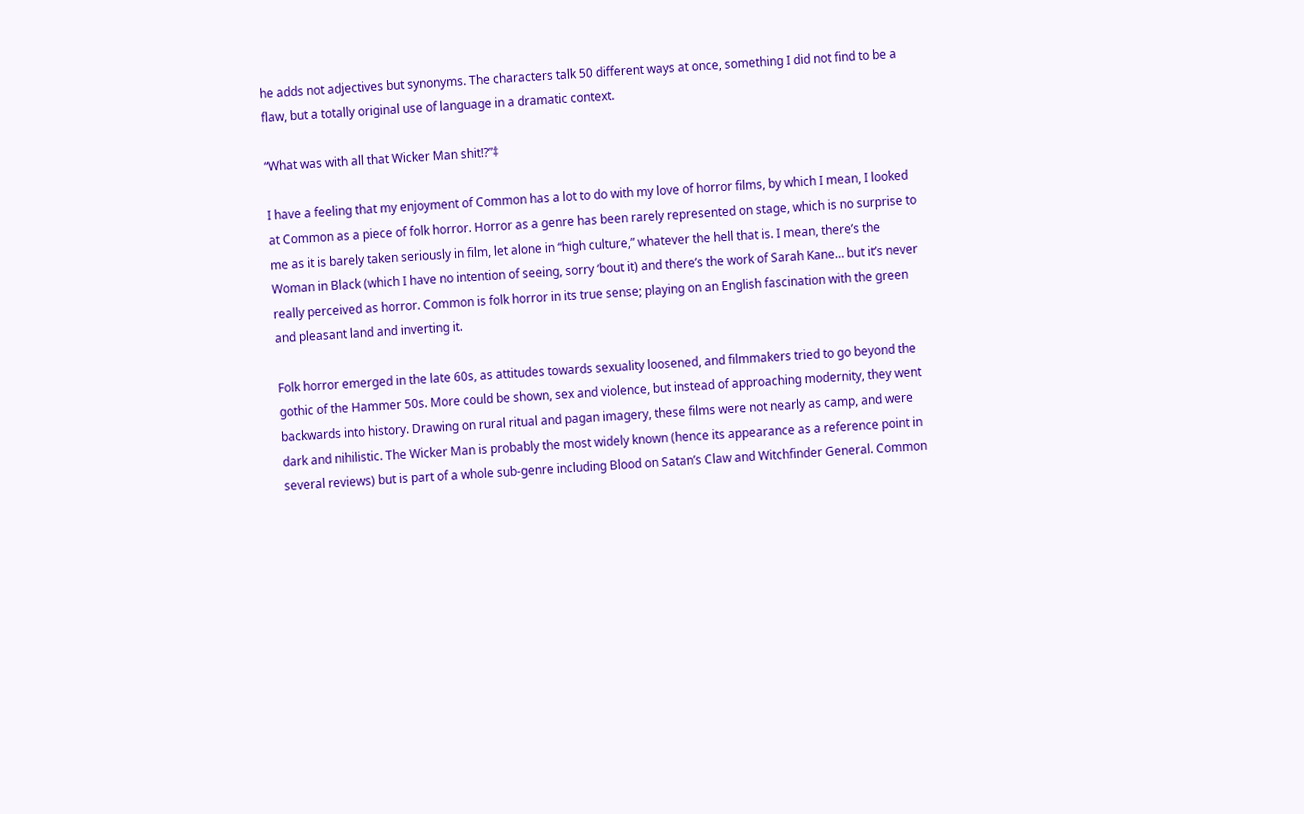he adds not adjectives but synonyms. The characters talk 50 different ways at once, something I did not find to be a flaw, but a totally original use of language in a dramatic context.

“What was with all that Wicker Man shit!?”‡

I have a feeling that my enjoyment of Common has a lot to do with my love of horror films, by which I mean, I looked at Common as a piece of folk horror. Horror as a genre has been rarely represented on stage, which is no surprise to me as it is barely taken seriously in film, let alone in “high culture,” whatever the hell that is. I mean, there’s the Woman in Black (which I have no intention of seeing, sorry ‘bout it) and there’s the work of Sarah Kane… but it’s never really perceived as horror. Common is folk horror in its true sense; playing on an English fascination with the green and pleasant land and inverting it.

Folk horror emerged in the late 60s, as attitudes towards sexuality loosened, and filmmakers tried to go beyond the gothic of the Hammer 50s. More could be shown, sex and violence, but instead of approaching modernity, they went backwards into history. Drawing on rural ritual and pagan imagery, these films were not nearly as camp, and were dark and nihilistic. The Wicker Man is probably the most widely known (hence its appearance as a reference point in several reviews) but is part of a whole sub-genre including Blood on Satan’s Claw and Witchfinder General. Common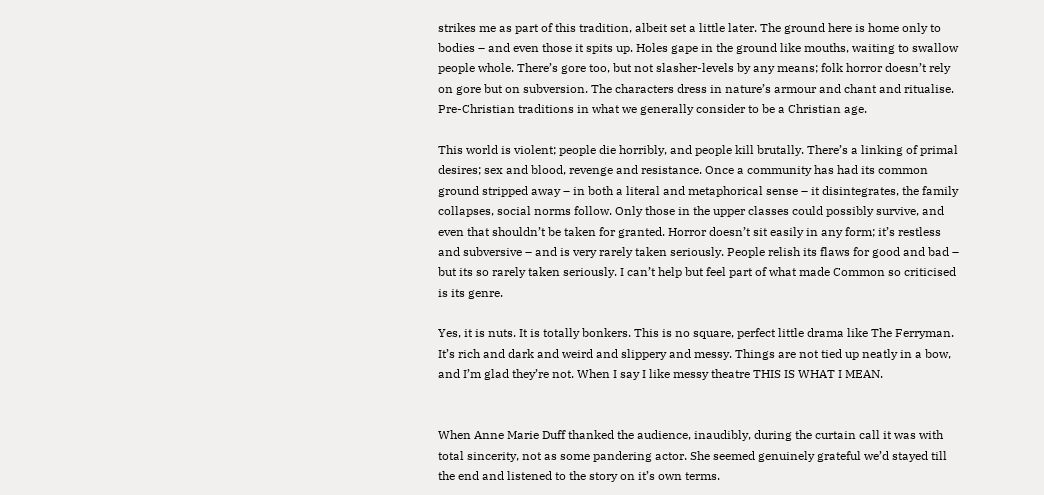strikes me as part of this tradition, albeit set a little later. The ground here is home only to bodies – and even those it spits up. Holes gape in the ground like mouths, waiting to swallow people whole. There’s gore too, but not slasher-levels by any means; folk horror doesn’t rely on gore but on subversion. The characters dress in nature’s armour and chant and ritualise. Pre-Christian traditions in what we generally consider to be a Christian age.

This world is violent; people die horribly, and people kill brutally. There’s a linking of primal desires; sex and blood, revenge and resistance. Once a community has had its common ground stripped away – in both a literal and metaphorical sense – it disintegrates, the family collapses, social norms follow. Only those in the upper classes could possibly survive, and even that shouldn’t be taken for granted. Horror doesn’t sit easily in any form; it’s restless and subversive – and is very rarely taken seriously. People relish its flaws for good and bad – but its so rarely taken seriously. I can’t help but feel part of what made Common so criticised is its genre.

Yes, it is nuts. It is totally bonkers. This is no square, perfect little drama like The Ferryman. It’s rich and dark and weird and slippery and messy. Things are not tied up neatly in a bow, and I’m glad they’re not. When I say I like messy theatre THIS IS WHAT I MEAN.


When Anne Marie Duff thanked the audience, inaudibly, during the curtain call it was with total sincerity, not as some pandering actor. She seemed genuinely grateful we’d stayed till the end and listened to the story on it’s own terms.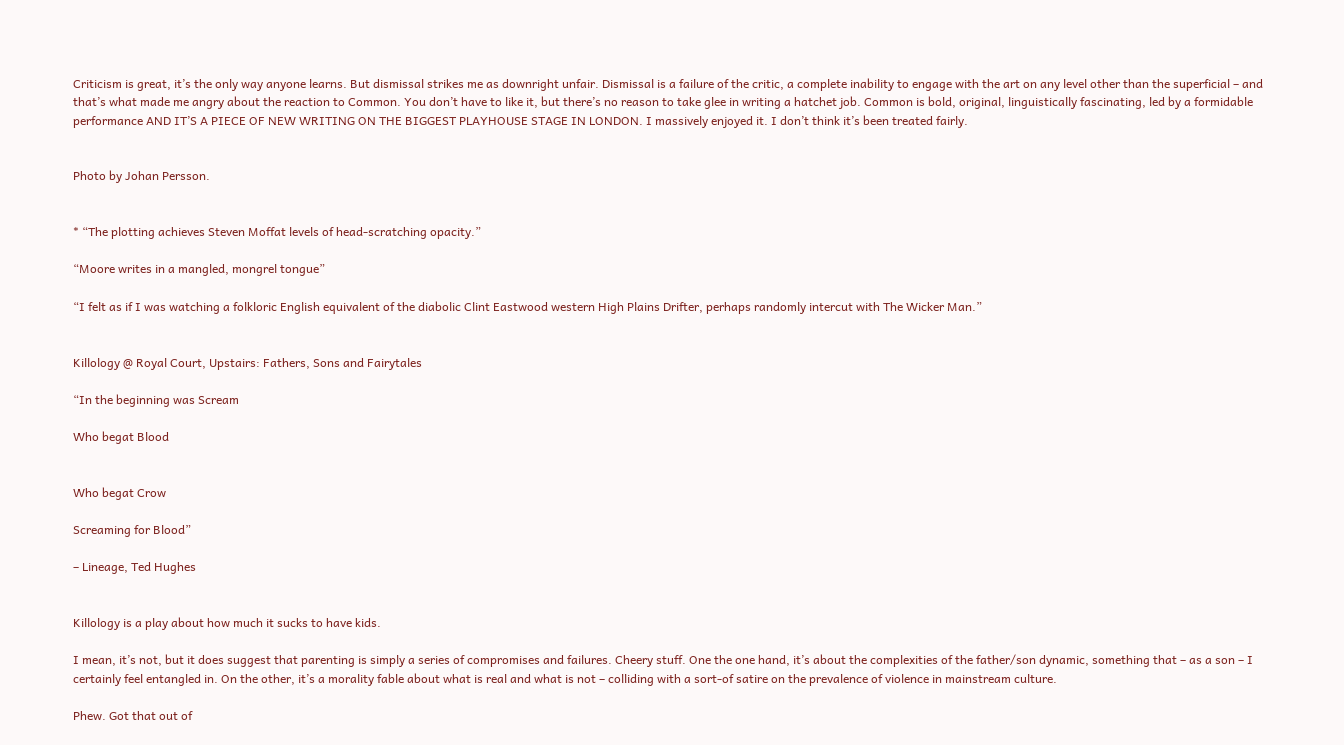Criticism is great, it’s the only way anyone learns. But dismissal strikes me as downright unfair. Dismissal is a failure of the critic, a complete inability to engage with the art on any level other than the superficial – and that’s what made me angry about the reaction to Common. You don’t have to like it, but there’s no reason to take glee in writing a hatchet job. Common is bold, original, linguistically fascinating, led by a formidable performance AND IT’S A PIECE OF NEW WRITING ON THE BIGGEST PLAYHOUSE STAGE IN LONDON. I massively enjoyed it. I don’t think it’s been treated fairly.


Photo by Johan Persson.


* “The plotting achieves Steven Moffat levels of head-scratching opacity.”

“Moore writes in a mangled, mongrel tongue”

“I felt as if I was watching a folkloric English equivalent of the diabolic Clint Eastwood western High Plains Drifter, perhaps randomly intercut with The Wicker Man.”


Killology @ Royal Court, Upstairs: Fathers, Sons and Fairytales

“In the beginning was Scream

Who begat Blood


Who begat Crow

Screaming for Blood”

– Lineage, Ted Hughes


Killology is a play about how much it sucks to have kids.

I mean, it’s not, but it does suggest that parenting is simply a series of compromises and failures. Cheery stuff. One the one hand, it’s about the complexities of the father/son dynamic, something that – as a son – I certainly feel entangled in. On the other, it’s a morality fable about what is real and what is not – colliding with a sort-of satire on the prevalence of violence in mainstream culture.

Phew. Got that out of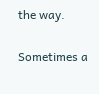the way.


Sometimes a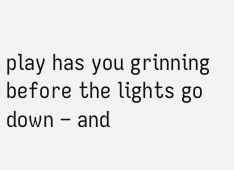play has you grinning before the lights go down – and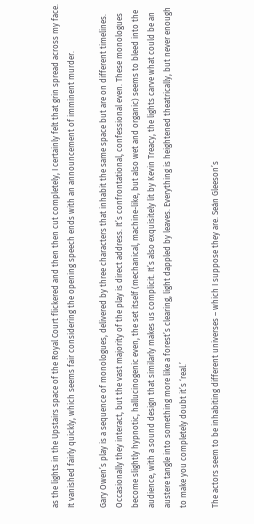as the lights in the Upstairs space of the Royal Court flickered and then then cut completely, I certainly felt that grin spread across my face. It vanished fairly quickly, which seems fair considering the opening speech ends with an announcement of imminent murder.

Gary Owen’s play is a sequence of monologues, delivered by three characters that inhabit the same space but are on different timelines. Occasionally they interact, but the vast majority of the play is direct address. It’s confrontational, confessional even. These monologues become slightly hypnotic, hallucinogenic even, the set itself (mechanical, machine-like, but also wet and organic) seems to bleed into the audience, with a sound design that similarly makes us complicit. It’s also exquisitely lit by Kevin Treacy, the lights carve what could be an austere tangle into something more like a forest’s clearing, light dappled by leaves. Everything is heightened theatrically, but never enough to make you completely doubt it’s ‘real.’

The actors seem to be inhabiting different universes – which I suppose they are. Seán Gleeson’s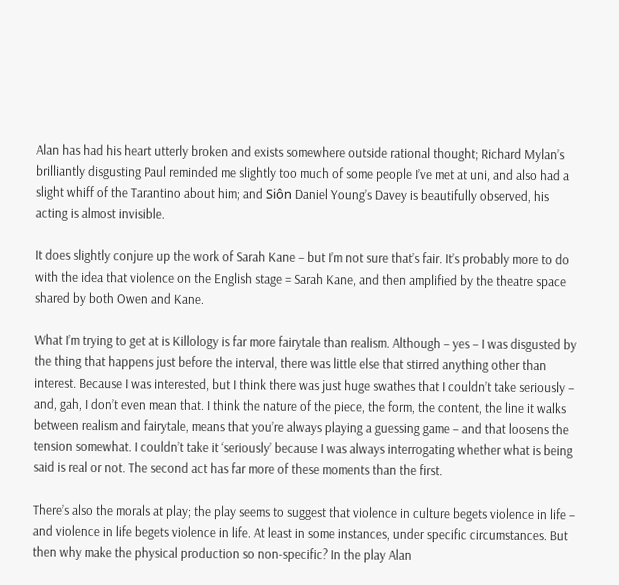Alan has had his heart utterly broken and exists somewhere outside rational thought; Richard Mylan’s brilliantly disgusting Paul reminded me slightly too much of some people I’ve met at uni, and also had a slight whiff of the Tarantino about him; and Siôn Daniel Young’s Davey is beautifully observed, his acting is almost invisible.

It does slightly conjure up the work of Sarah Kane – but I’m not sure that’s fair. It’s probably more to do with the idea that violence on the English stage = Sarah Kane, and then amplified by the theatre space shared by both Owen and Kane.

What I’m trying to get at is Killology is far more fairytale than realism. Although – yes – I was disgusted by the thing that happens just before the interval, there was little else that stirred anything other than interest. Because I was interested, but I think there was just huge swathes that I couldn’t take seriously – and, gah, I don’t even mean that. I think the nature of the piece, the form, the content, the line it walks between realism and fairytale, means that you’re always playing a guessing game – and that loosens the tension somewhat. I couldn’t take it ‘seriously’ because I was always interrogating whether what is being said is real or not. The second act has far more of these moments than the first.

There’s also the morals at play; the play seems to suggest that violence in culture begets violence in life – and violence in life begets violence in life. At least in some instances, under specific circumstances. But then why make the physical production so non-specific? In the play Alan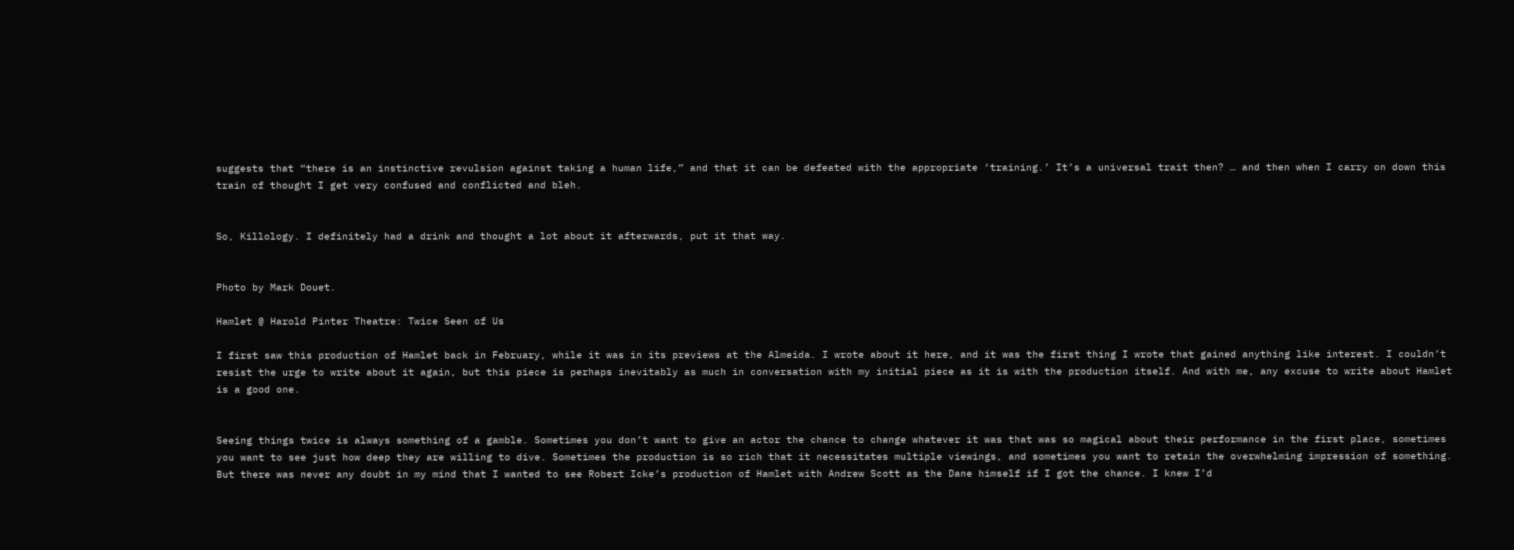suggests that “there is an instinctive revulsion against taking a human life,” and that it can be defeated with the appropriate ‘training.’ It’s a universal trait then? … and then when I carry on down this train of thought I get very confused and conflicted and bleh.


So, Killology. I definitely had a drink and thought a lot about it afterwards, put it that way.


Photo by Mark Douet.

Hamlet @ Harold Pinter Theatre: Twice Seen of Us

I first saw this production of Hamlet back in February, while it was in its previews at the Almeida. I wrote about it here, and it was the first thing I wrote that gained anything like interest. I couldn’t resist the urge to write about it again, but this piece is perhaps inevitably as much in conversation with my initial piece as it is with the production itself. And with me, any excuse to write about Hamlet is a good one.


Seeing things twice is always something of a gamble. Sometimes you don’t want to give an actor the chance to change whatever it was that was so magical about their performance in the first place, sometimes you want to see just how deep they are willing to dive. Sometimes the production is so rich that it necessitates multiple viewings, and sometimes you want to retain the overwhelming impression of something. But there was never any doubt in my mind that I wanted to see Robert Icke’s production of Hamlet with Andrew Scott as the Dane himself if I got the chance. I knew I’d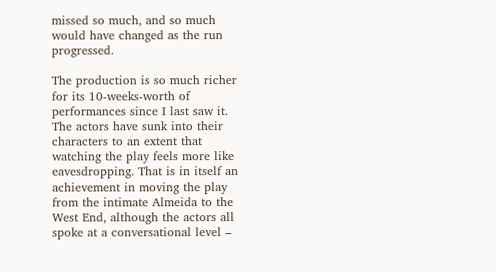missed so much, and so much would have changed as the run progressed.

The production is so much richer for its 10-weeks-worth of performances since I last saw it. The actors have sunk into their characters to an extent that watching the play feels more like eavesdropping. That is in itself an achievement in moving the play from the intimate Almeida to the West End, although the actors all spoke at a conversational level –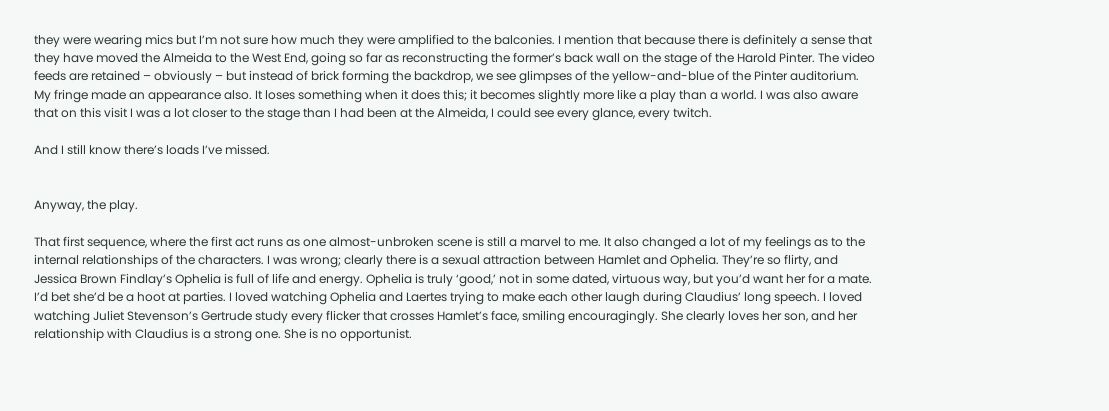they were wearing mics but I’m not sure how much they were amplified to the balconies. I mention that because there is definitely a sense that they have moved the Almeida to the West End, going so far as reconstructing the former’s back wall on the stage of the Harold Pinter. The video feeds are retained – obviously – but instead of brick forming the backdrop, we see glimpses of the yellow-and-blue of the Pinter auditorium. My fringe made an appearance also. It loses something when it does this; it becomes slightly more like a play than a world. I was also aware that on this visit I was a lot closer to the stage than I had been at the Almeida, I could see every glance, every twitch.

And I still know there’s loads I’ve missed.


Anyway, the play.

That first sequence, where the first act runs as one almost-unbroken scene is still a marvel to me. It also changed a lot of my feelings as to the internal relationships of the characters. I was wrong; clearly there is a sexual attraction between Hamlet and Ophelia. They’re so flirty, and Jessica Brown Findlay’s Ophelia is full of life and energy. Ophelia is truly ‘good,’ not in some dated, virtuous way, but you’d want her for a mate. I’d bet she’d be a hoot at parties. I loved watching Ophelia and Laertes trying to make each other laugh during Claudius’ long speech. I loved watching Juliet Stevenson’s Gertrude study every flicker that crosses Hamlet’s face, smiling encouragingly. She clearly loves her son, and her relationship with Claudius is a strong one. She is no opportunist.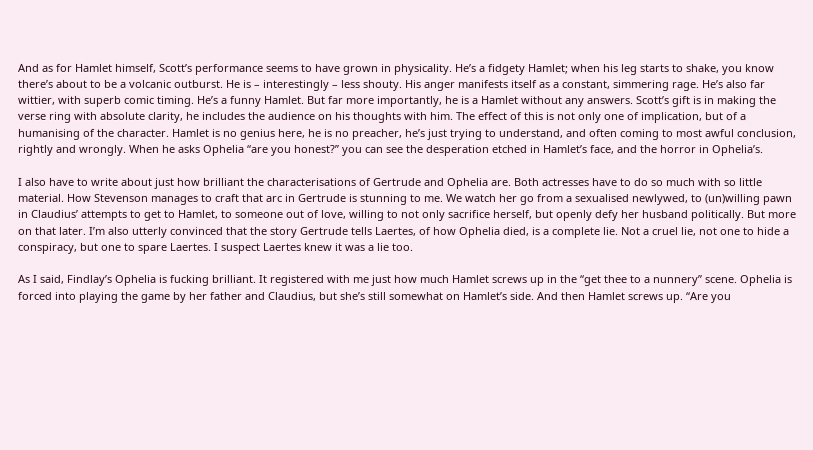And as for Hamlet himself, Scott’s performance seems to have grown in physicality. He’s a fidgety Hamlet; when his leg starts to shake, you know there’s about to be a volcanic outburst. He is – interestingly – less shouty. His anger manifests itself as a constant, simmering rage. He’s also far wittier, with superb comic timing. He’s a funny Hamlet. But far more importantly, he is a Hamlet without any answers. Scott’s gift is in making the verse ring with absolute clarity, he includes the audience on his thoughts with him. The effect of this is not only one of implication, but of a humanising of the character. Hamlet is no genius here, he is no preacher, he’s just trying to understand, and often coming to most awful conclusion, rightly and wrongly. When he asks Ophelia “are you honest?” you can see the desperation etched in Hamlet’s face, and the horror in Ophelia’s.

I also have to write about just how brilliant the characterisations of Gertrude and Ophelia are. Both actresses have to do so much with so little material. How Stevenson manages to craft that arc in Gertrude is stunning to me. We watch her go from a sexualised newlywed, to (un)willing pawn in Claudius’ attempts to get to Hamlet, to someone out of love, willing to not only sacrifice herself, but openly defy her husband politically. But more on that later. I’m also utterly convinced that the story Gertrude tells Laertes, of how Ophelia died, is a complete lie. Not a cruel lie, not one to hide a conspiracy, but one to spare Laertes. I suspect Laertes knew it was a lie too.

As I said, Findlay’s Ophelia is fucking brilliant. It registered with me just how much Hamlet screws up in the “get thee to a nunnery” scene. Ophelia is forced into playing the game by her father and Claudius, but she’s still somewhat on Hamlet’s side. And then Hamlet screws up. “Are you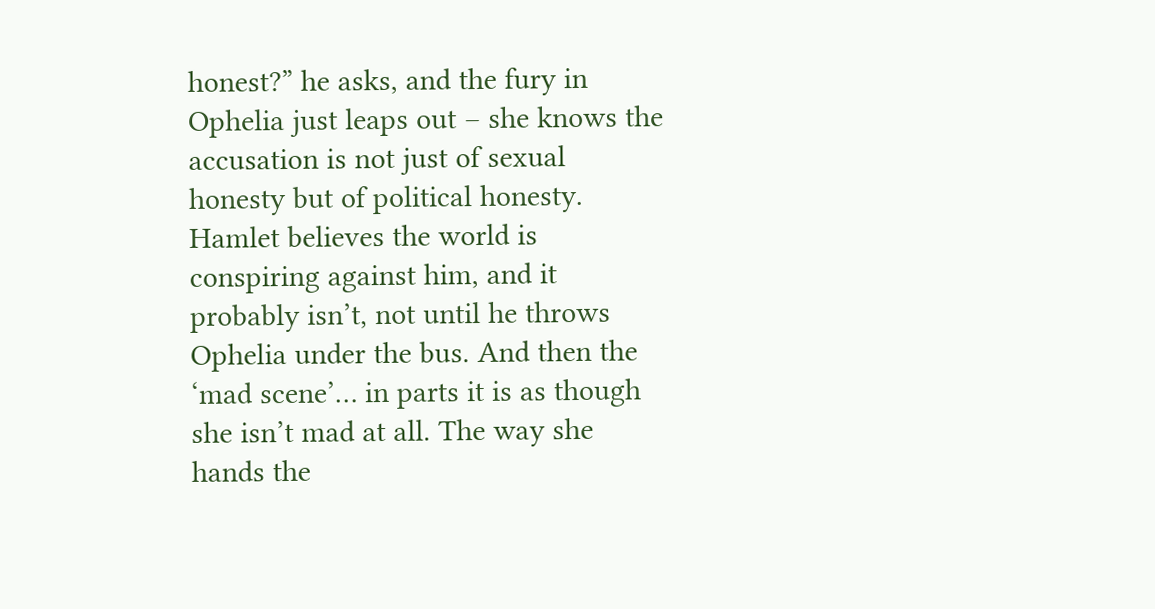honest?” he asks, and the fury in Ophelia just leaps out – she knows the accusation is not just of sexual honesty but of political honesty. Hamlet believes the world is conspiring against him, and it probably isn’t, not until he throws Ophelia under the bus. And then the ‘mad scene’… in parts it is as though she isn’t mad at all. The way she hands the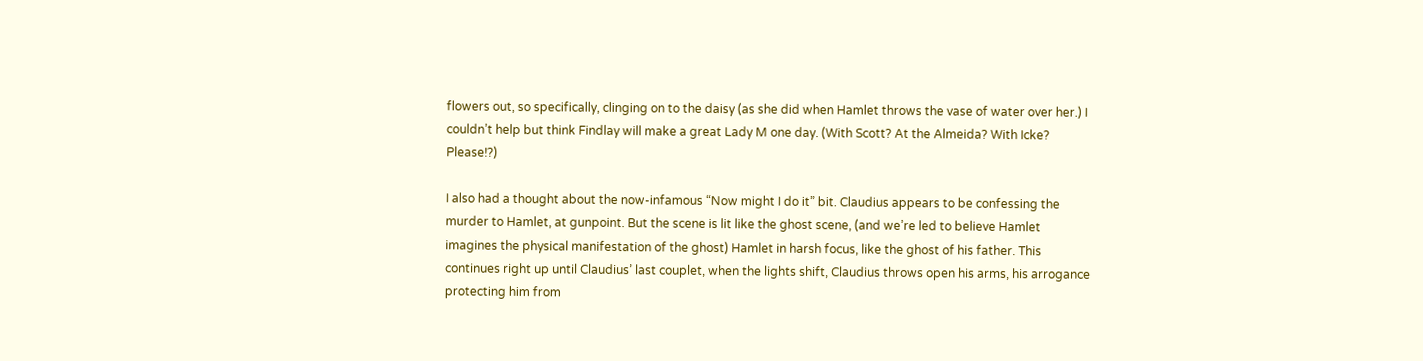flowers out, so specifically, clinging on to the daisy (as she did when Hamlet throws the vase of water over her.) I couldn’t help but think Findlay will make a great Lady M one day. (With Scott? At the Almeida? With Icke? Please!?)

I also had a thought about the now-infamous “Now might I do it” bit. Claudius appears to be confessing the murder to Hamlet, at gunpoint. But the scene is lit like the ghost scene, (and we’re led to believe Hamlet imagines the physical manifestation of the ghost) Hamlet in harsh focus, like the ghost of his father. This continues right up until Claudius’ last couplet, when the lights shift, Claudius throws open his arms, his arrogance protecting him from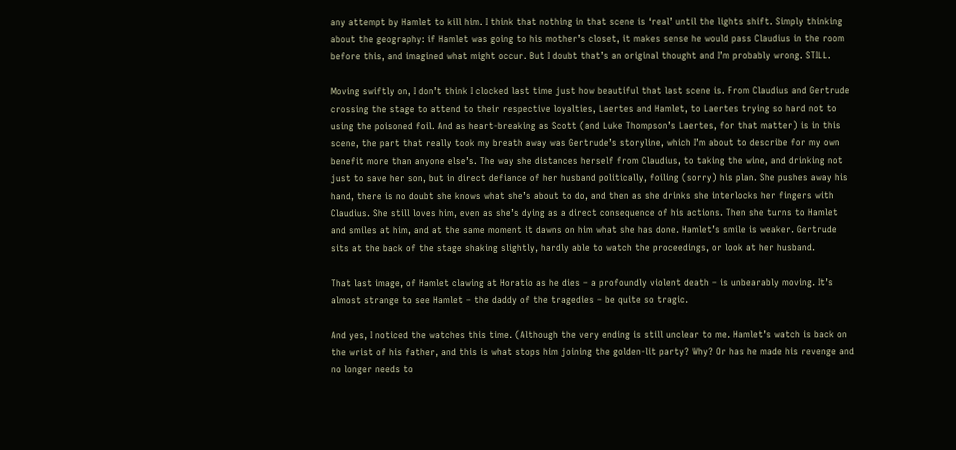any attempt by Hamlet to kill him. I think that nothing in that scene is ‘real’ until the lights shift. Simply thinking about the geography: if Hamlet was going to his mother’s closet, it makes sense he would pass Claudius in the room before this, and imagined what might occur. But I doubt that’s an original thought and I’m probably wrong. STILL.

Moving swiftly on, I don’t think I clocked last time just how beautiful that last scene is. From Claudius and Gertrude crossing the stage to attend to their respective loyalties, Laertes and Hamlet, to Laertes trying so hard not to using the poisoned foil. And as heart-breaking as Scott (and Luke Thompson’s Laertes, for that matter) is in this scene, the part that really took my breath away was Gertrude’s storyline, which I’m about to describe for my own benefit more than anyone else’s. The way she distances herself from Claudius, to taking the wine, and drinking not just to save her son, but in direct defiance of her husband politically, foiling (sorry) his plan. She pushes away his hand, there is no doubt she knows what she’s about to do, and then as she drinks she interlocks her fingers with Claudius. She still loves him, even as she’s dying as a direct consequence of his actions. Then she turns to Hamlet and smiles at him, and at the same moment it dawns on him what she has done. Hamlet’s smile is weaker. Gertrude sits at the back of the stage shaking slightly, hardly able to watch the proceedings, or look at her husband.

That last image, of Hamlet clawing at Horatio as he dies – a profoundly violent death – is unbearably moving. It’s almost strange to see Hamlet – the daddy of the tragedies – be quite so tragic.

And yes, I noticed the watches this time. (Although the very ending is still unclear to me. Hamlet’s watch is back on the wrist of his father, and this is what stops him joining the golden-lit party? Why? Or has he made his revenge and no longer needs to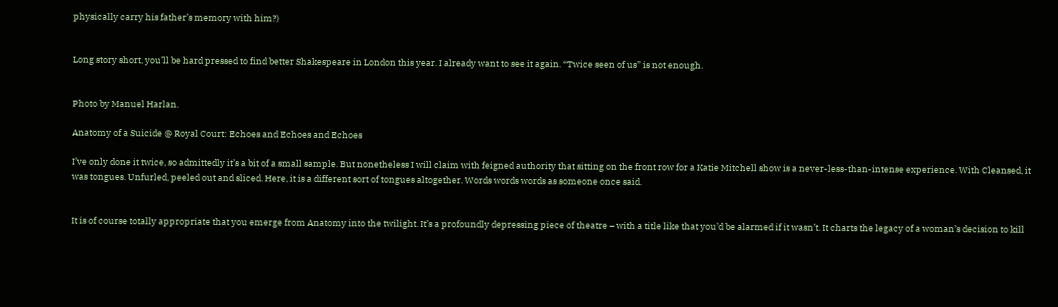physically carry his father’s memory with him?)


Long story short, you’ll be hard pressed to find better Shakespeare in London this year. I already want to see it again. “Twice seen of us” is not enough.


Photo by Manuel Harlan.

Anatomy of a Suicide @ Royal Court: Echoes and Echoes and Echoes

I’ve only done it twice, so admittedly it’s a bit of a small sample. But nonetheless I will claim with feigned authority that sitting on the front row for a Katie Mitchell show is a never-less-than-intense experience. With Cleansed, it was tongues. Unfurled, peeled out and sliced. Here, it is a different sort of tongues altogether. Words words words as someone once said.


It is of course totally appropriate that you emerge from Anatomy into the twilight. It’s a profoundly depressing piece of theatre – with a title like that you’d be alarmed if it wasn’t. It charts the legacy of a woman’s decision to kill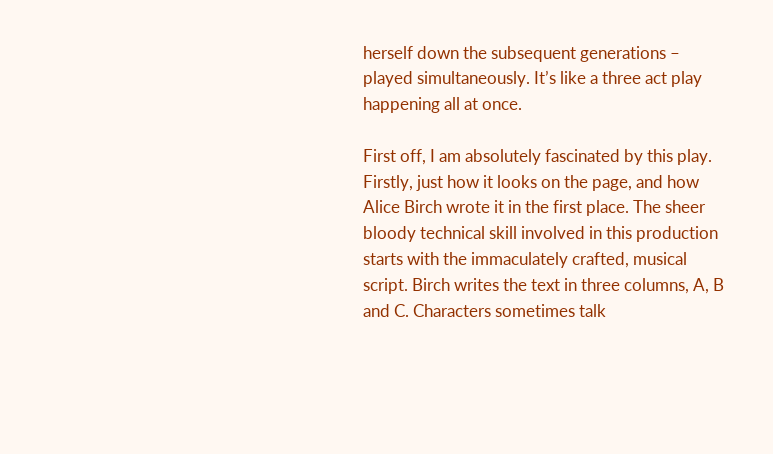herself down the subsequent generations – played simultaneously. It’s like a three act play happening all at once.

First off, I am absolutely fascinated by this play. Firstly, just how it looks on the page, and how Alice Birch wrote it in the first place. The sheer bloody technical skill involved in this production starts with the immaculately crafted, musical script. Birch writes the text in three columns, A, B and C. Characters sometimes talk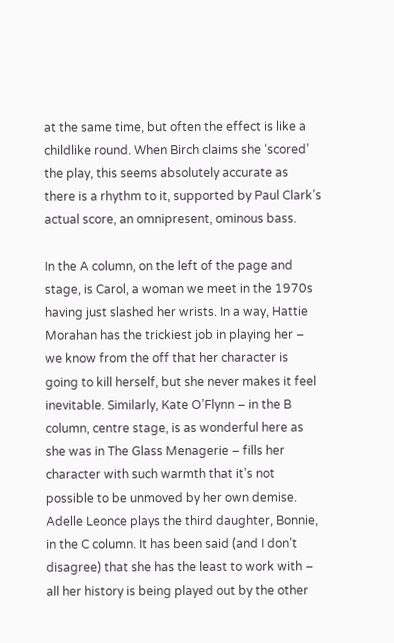at the same time, but often the effect is like a childlike round. When Birch claims she ‘scored’ the play, this seems absolutely accurate as there is a rhythm to it, supported by Paul Clark’s actual score, an omnipresent, ominous bass.

In the A column, on the left of the page and stage, is Carol, a woman we meet in the 1970s having just slashed her wrists. In a way, Hattie Morahan has the trickiest job in playing her – we know from the off that her character is going to kill herself, but she never makes it feel inevitable. Similarly, Kate O’Flynn – in the B column, centre stage, is as wonderful here as she was in The Glass Menagerie – fills her character with such warmth that it’s not possible to be unmoved by her own demise. Adelle Leonce plays the third daughter, Bonnie, in the C column. It has been said (and I don’t disagree) that she has the least to work with – all her history is being played out by the other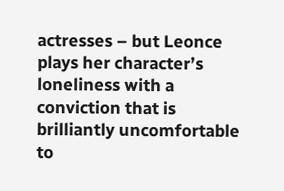actresses – but Leonce plays her character’s loneliness with a conviction that is brilliantly uncomfortable to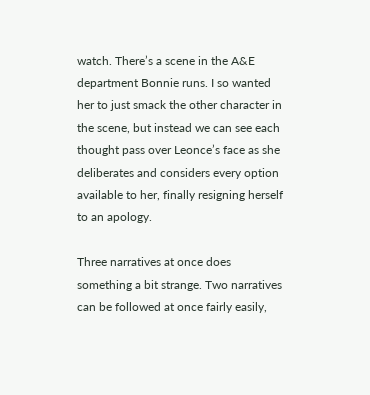watch. There’s a scene in the A&E department Bonnie runs. I so wanted her to just smack the other character in the scene, but instead we can see each thought pass over Leonce’s face as she deliberates and considers every option available to her, finally resigning herself to an apology.

Three narratives at once does something a bit strange. Two narratives can be followed at once fairly easily,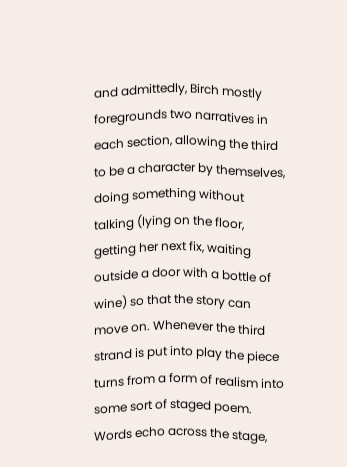and admittedly, Birch mostly foregrounds two narratives in each section, allowing the third to be a character by themselves, doing something without talking (lying on the floor, getting her next fix, waiting outside a door with a bottle of wine) so that the story can move on. Whenever the third strand is put into play the piece turns from a form of realism into some sort of staged poem. Words echo across the stage,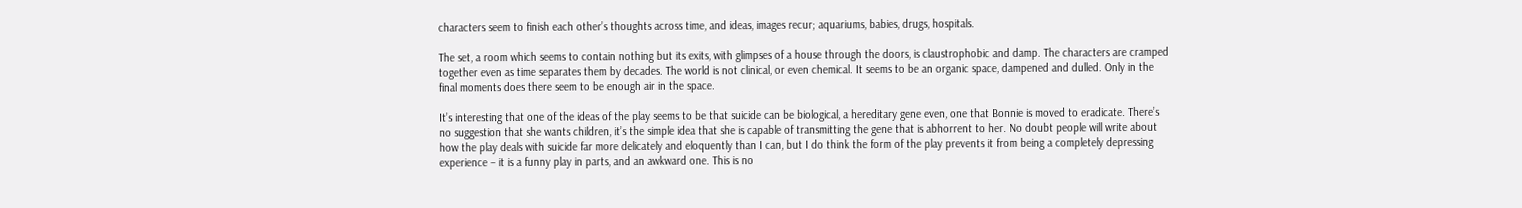characters seem to finish each other’s thoughts across time, and ideas, images recur; aquariums, babies, drugs, hospitals.

The set, a room which seems to contain nothing but its exits, with glimpses of a house through the doors, is claustrophobic and damp. The characters are cramped together even as time separates them by decades. The world is not clinical, or even chemical. It seems to be an organic space, dampened and dulled. Only in the final moments does there seem to be enough air in the space.

It’s interesting that one of the ideas of the play seems to be that suicide can be biological, a hereditary gene even, one that Bonnie is moved to eradicate. There’s no suggestion that she wants children, it’s the simple idea that she is capable of transmitting the gene that is abhorrent to her. No doubt people will write about how the play deals with suicide far more delicately and eloquently than I can, but I do think the form of the play prevents it from being a completely depressing experience – it is a funny play in parts, and an awkward one. This is no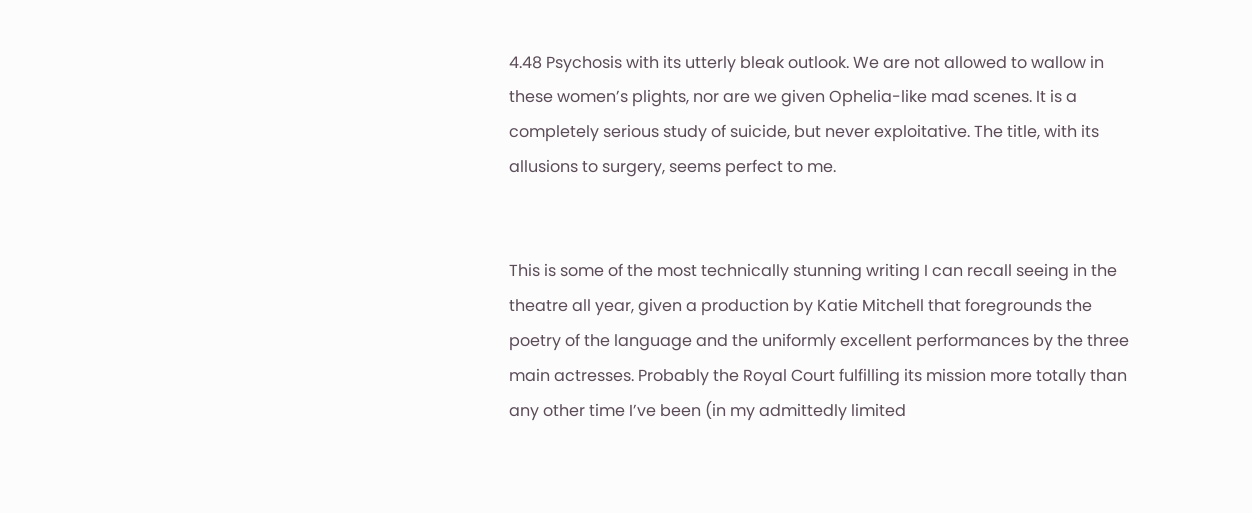4.48 Psychosis with its utterly bleak outlook. We are not allowed to wallow in these women’s plights, nor are we given Ophelia-like mad scenes. It is a completely serious study of suicide, but never exploitative. The title, with its allusions to surgery, seems perfect to me.


This is some of the most technically stunning writing I can recall seeing in the theatre all year, given a production by Katie Mitchell that foregrounds the poetry of the language and the uniformly excellent performances by the three main actresses. Probably the Royal Court fulfilling its mission more totally than any other time I’ve been (in my admittedly limited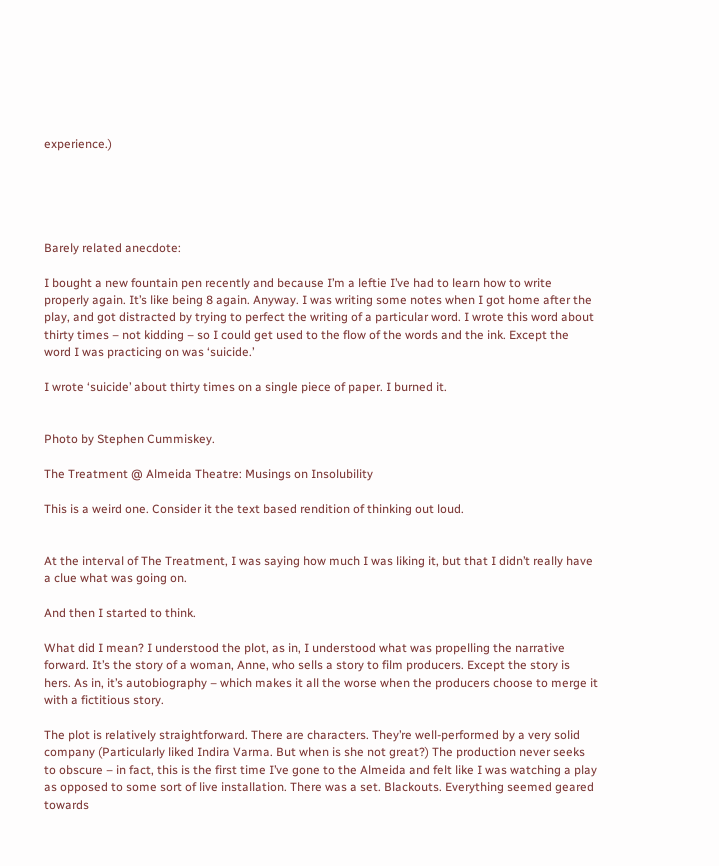experience.)





Barely related anecdote:

I bought a new fountain pen recently and because I’m a leftie I’ve had to learn how to write properly again. It’s like being 8 again. Anyway. I was writing some notes when I got home after the play, and got distracted by trying to perfect the writing of a particular word. I wrote this word about thirty times – not kidding – so I could get used to the flow of the words and the ink. Except the word I was practicing on was ‘suicide.’

I wrote ‘suicide’ about thirty times on a single piece of paper. I burned it.


Photo by Stephen Cummiskey.

The Treatment @ Almeida Theatre: Musings on Insolubility

This is a weird one. Consider it the text based rendition of thinking out loud.


At the interval of The Treatment, I was saying how much I was liking it, but that I didn’t really have a clue what was going on.

And then I started to think.

What did I mean? I understood the plot, as in, I understood what was propelling the narrative forward. It’s the story of a woman, Anne, who sells a story to film producers. Except the story is hers. As in, it’s autobiography – which makes it all the worse when the producers choose to merge it with a fictitious story.

The plot is relatively straightforward. There are characters. They’re well-performed by a very solid company (Particularly liked Indira Varma. But when is she not great?) The production never seeks to obscure – in fact, this is the first time I’ve gone to the Almeida and felt like I was watching a play as opposed to some sort of live installation. There was a set. Blackouts. Everything seemed geared towards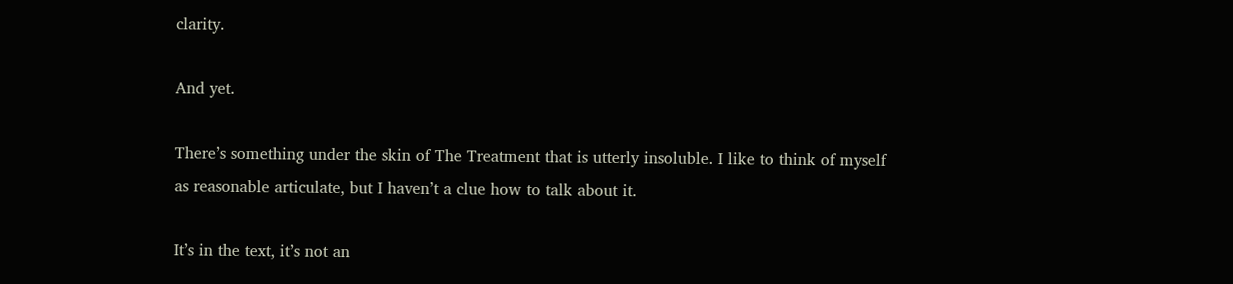clarity.

And yet.

There’s something under the skin of The Treatment that is utterly insoluble. I like to think of myself as reasonable articulate, but I haven’t a clue how to talk about it.

It’s in the text, it’s not an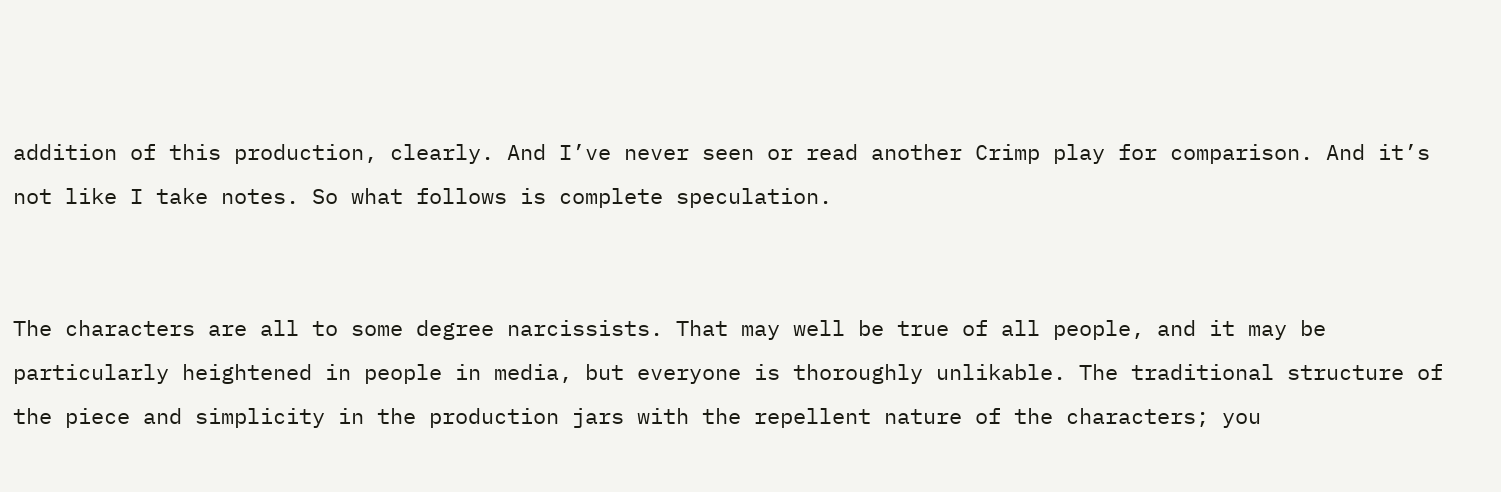addition of this production, clearly. And I’ve never seen or read another Crimp play for comparison. And it’s not like I take notes. So what follows is complete speculation.


The characters are all to some degree narcissists. That may well be true of all people, and it may be particularly heightened in people in media, but everyone is thoroughly unlikable. The traditional structure of the piece and simplicity in the production jars with the repellent nature of the characters; you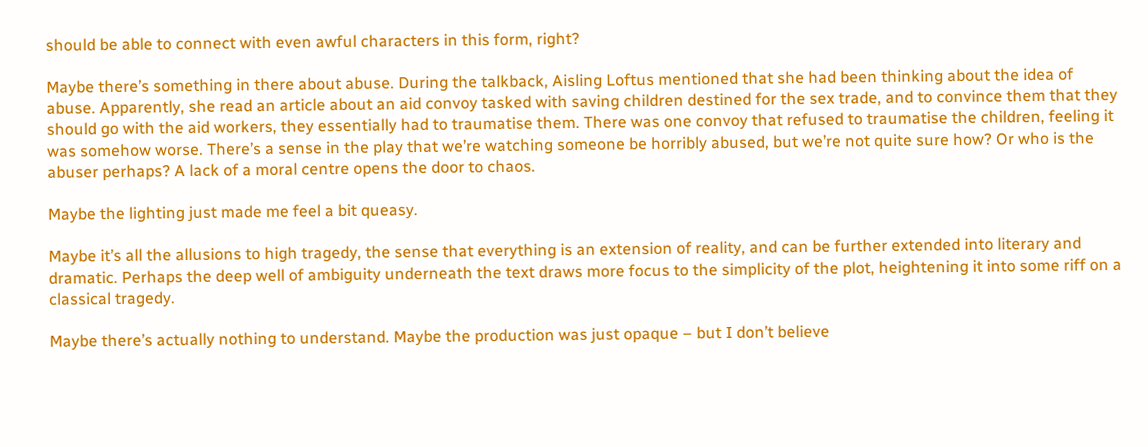should be able to connect with even awful characters in this form, right?

Maybe there’s something in there about abuse. During the talkback, Aisling Loftus mentioned that she had been thinking about the idea of abuse. Apparently, she read an article about an aid convoy tasked with saving children destined for the sex trade, and to convince them that they should go with the aid workers, they essentially had to traumatise them. There was one convoy that refused to traumatise the children, feeling it was somehow worse. There’s a sense in the play that we’re watching someone be horribly abused, but we’re not quite sure how? Or who is the abuser perhaps? A lack of a moral centre opens the door to chaos.

Maybe the lighting just made me feel a bit queasy.

Maybe it’s all the allusions to high tragedy, the sense that everything is an extension of reality, and can be further extended into literary and dramatic. Perhaps the deep well of ambiguity underneath the text draws more focus to the simplicity of the plot, heightening it into some riff on a classical tragedy.

Maybe there’s actually nothing to understand. Maybe the production was just opaque – but I don’t believe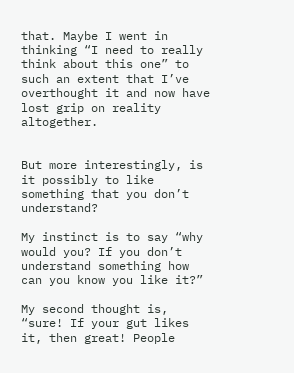that. Maybe I went in thinking “I need to really think about this one” to such an extent that I’ve overthought it and now have lost grip on reality altogether.


But more interestingly, is it possibly to like something that you don’t understand?

My instinct is to say “why would you? If you don’t understand something how can you know you like it?”

My second thought is, “sure! If your gut likes it, then great! People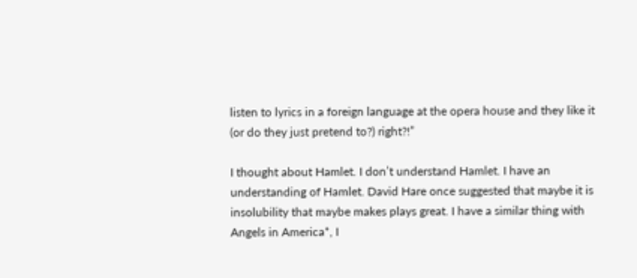listen to lyrics in a foreign language at the opera house and they like it (or do they just pretend to?) right?!”

I thought about Hamlet. I don’t understand Hamlet. I have an understanding of Hamlet. David Hare once suggested that maybe it is insolubility that maybe makes plays great. I have a similar thing with Angels in America*, I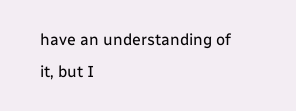have an understanding of it, but I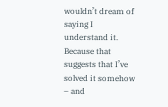wouldn’t dream of saying I understand it. Because that suggests that I’ve solved it somehow – and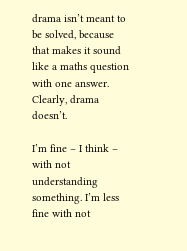drama isn’t meant to be solved, because that makes it sound like a maths question with one answer. Clearly, drama doesn’t.

I’m fine – I think – with not understanding something. I’m less fine with not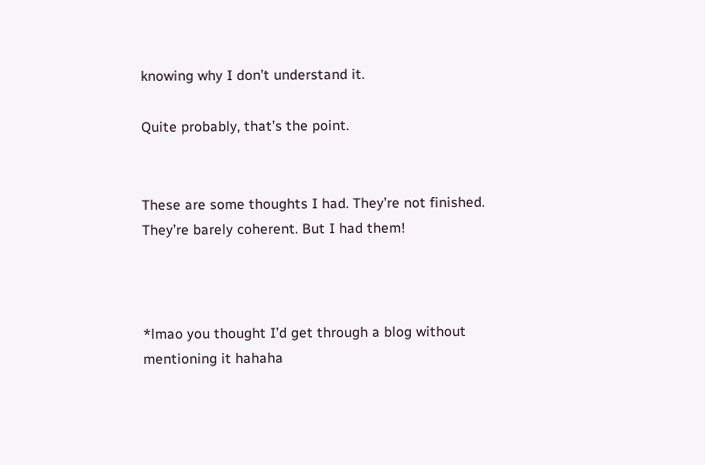knowing why I don’t understand it.

Quite probably, that’s the point.


These are some thoughts I had. They’re not finished. They’re barely coherent. But I had them!



*lmao you thought I’d get through a blog without mentioning it hahaha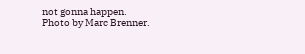not gonna happen.
Photo by Marc Brenner.